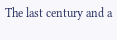The last century and a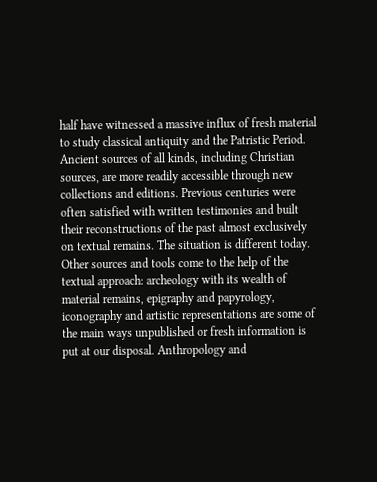half have witnessed a massive influx of fresh material to study classical antiquity and the Patristic Period. Ancient sources of all kinds, including Christian sources, are more readily accessible through new collections and editions. Previous centuries were often satisfied with written testimonies and built their reconstructions of the past almost exclusively on textual remains. The situation is different today. Other sources and tools come to the help of the textual approach: archeology with its wealth of material remains, epigraphy and papyrology, iconography and artistic representations are some of the main ways unpublished or fresh information is put at our disposal. Anthropology and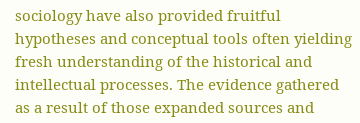sociology have also provided fruitful hypotheses and conceptual tools often yielding fresh understanding of the historical and intellectual processes. The evidence gathered as a result of those expanded sources and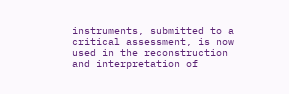instruments, submitted to a critical assessment, is now used in the reconstruction and interpretation of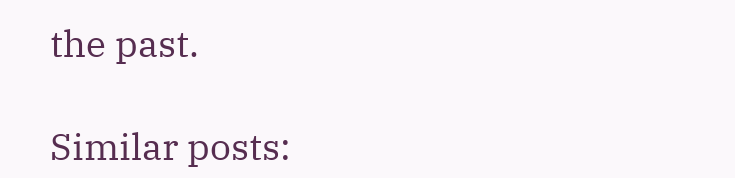the past.

Similar posts: